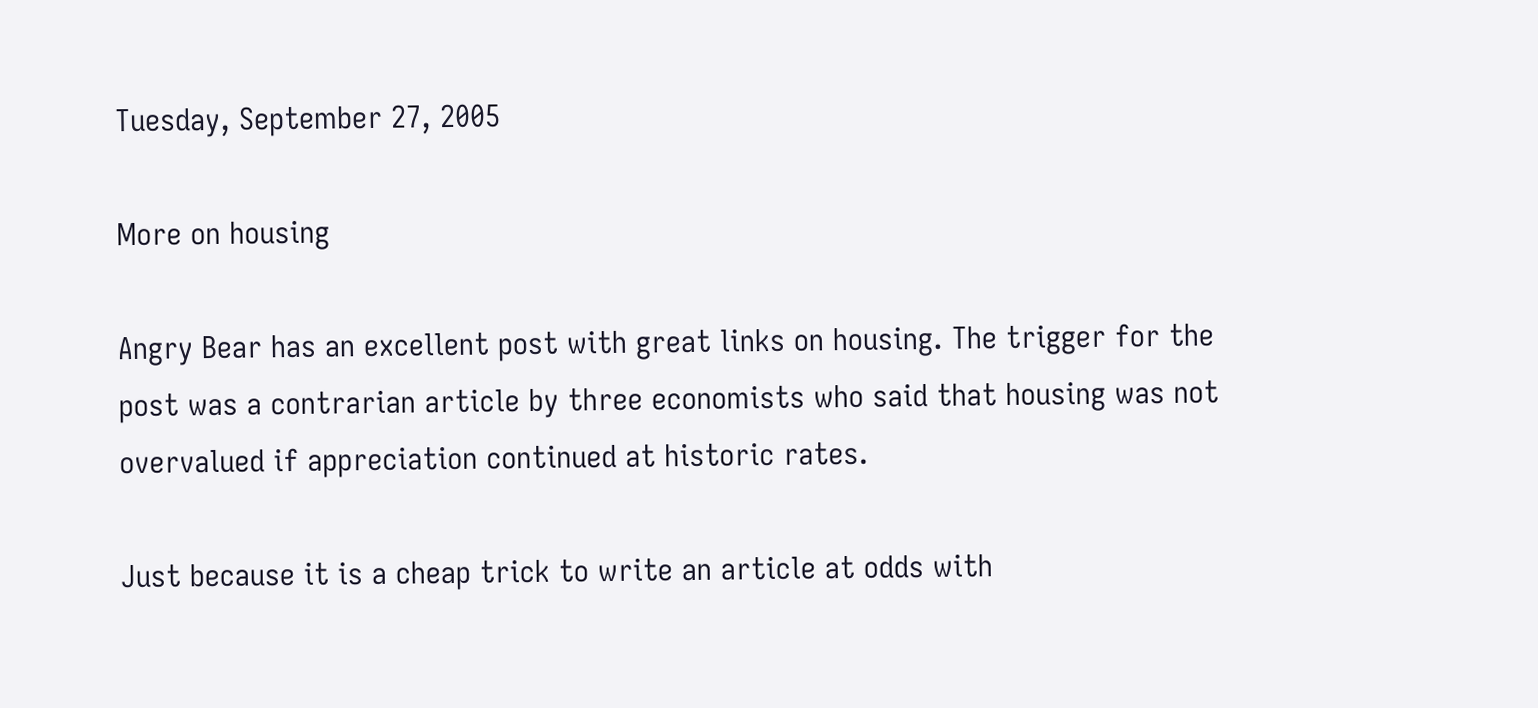Tuesday, September 27, 2005

More on housing

Angry Bear has an excellent post with great links on housing. The trigger for the post was a contrarian article by three economists who said that housing was not overvalued if appreciation continued at historic rates.

Just because it is a cheap trick to write an article at odds with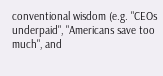conventional wisdom (e.g. "CEOs underpaid", "Americans save too much", and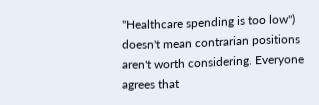"Healthcare spending is too low") doesn't mean contrarian positions aren't worth considering. Everyone agrees that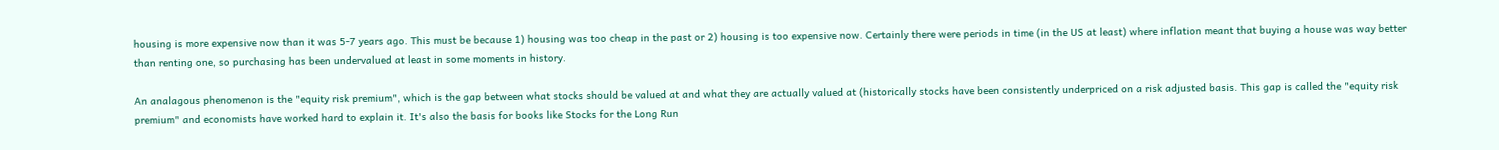housing is more expensive now than it was 5-7 years ago. This must be because 1) housing was too cheap in the past or 2) housing is too expensive now. Certainly there were periods in time (in the US at least) where inflation meant that buying a house was way better than renting one, so purchasing has been undervalued at least in some moments in history.

An analagous phenomenon is the "equity risk premium", which is the gap between what stocks should be valued at and what they are actually valued at (historically stocks have been consistently underpriced on a risk adjusted basis. This gap is called the "equity risk premium" and economists have worked hard to explain it. It's also the basis for books like Stocks for the Long Run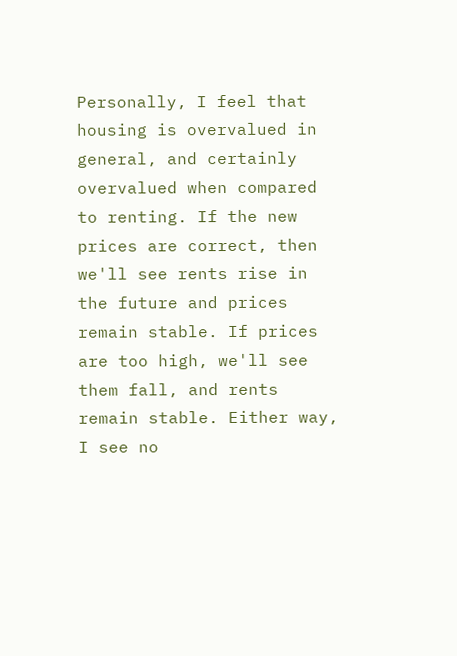Personally, I feel that housing is overvalued in general, and certainly overvalued when compared to renting. If the new prices are correct, then we'll see rents rise in the future and prices remain stable. If prices are too high, we'll see them fall, and rents remain stable. Either way, I see no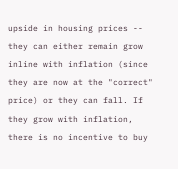upside in housing prices -- they can either remain grow inline with inflation (since they are now at the "correct" price) or they can fall. If they grow with inflation, there is no incentive to buy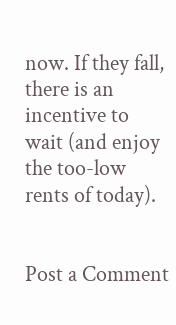now. If they fall, there is an incentive to wait (and enjoy the too-low rents of today).


Post a Comment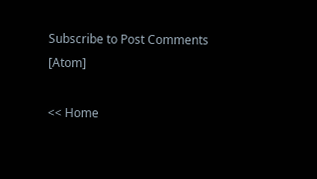Subscribe to Post Comments [Atom]

<< Home